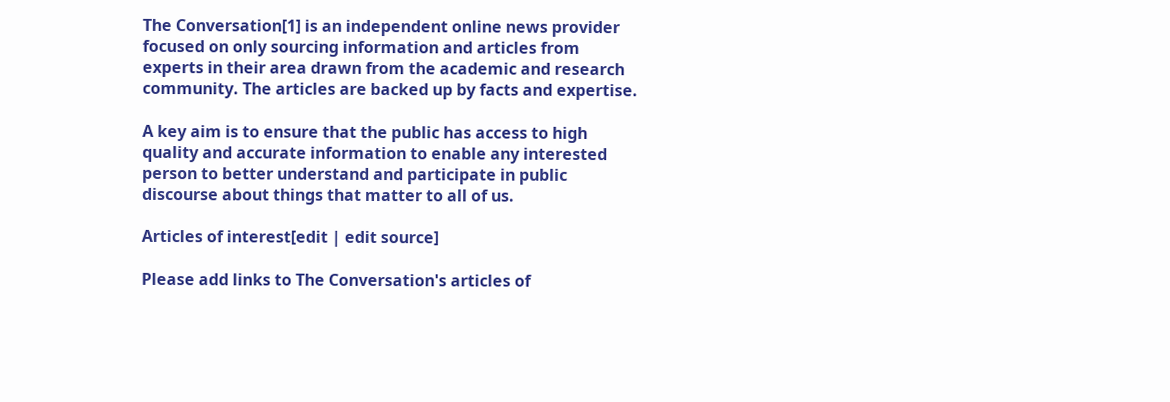The Conversation[1] is an independent online news provider focused on only sourcing information and articles from experts in their area drawn from the academic and research community. The articles are backed up by facts and expertise.

A key aim is to ensure that the public has access to high quality and accurate information to enable any interested person to better understand and participate in public discourse about things that matter to all of us.

Articles of interest[edit | edit source]

Please add links to The Conversation's articles of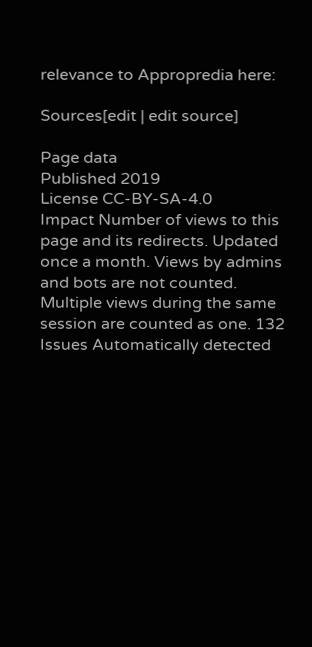relevance to Appropredia here:

Sources[edit | edit source]

Page data
Published 2019
License CC-BY-SA-4.0
Impact Number of views to this page and its redirects. Updated once a month. Views by admins and bots are not counted. Multiple views during the same session are counted as one. 132
Issues Automatically detected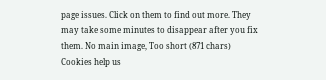page issues. Click on them to find out more. They may take some minutes to disappear after you fix them. No main image, Too short (871 chars)
Cookies help us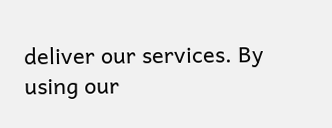deliver our services. By using our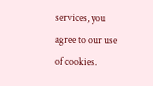services, you agree to our use of cookies.